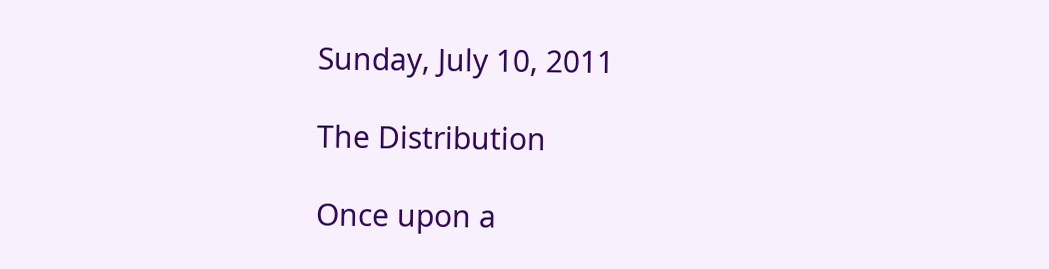Sunday, July 10, 2011

The Distribution

Once upon a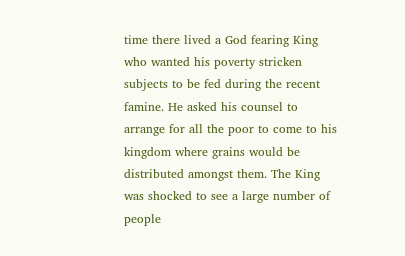time there lived a God fearing King who wanted his poverty stricken subjects to be fed during the recent famine. He asked his counsel to arrange for all the poor to come to his kingdom where grains would be distributed amongst them. The King was shocked to see a large number of people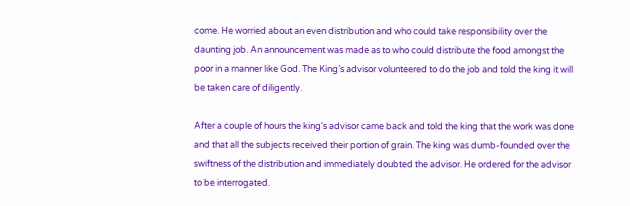come. He worried about an even distribution and who could take responsibility over the daunting job. An announcement was made as to who could distribute the food amongst the poor in a manner like God. The King’s advisor volunteered to do the job and told the king it will be taken care of diligently.

After a couple of hours the king's advisor came back and told the king that the work was done and that all the subjects received their portion of grain. The king was dumb-founded over the swiftness of the distribution and immediately doubted the advisor. He ordered for the advisor to be interrogated.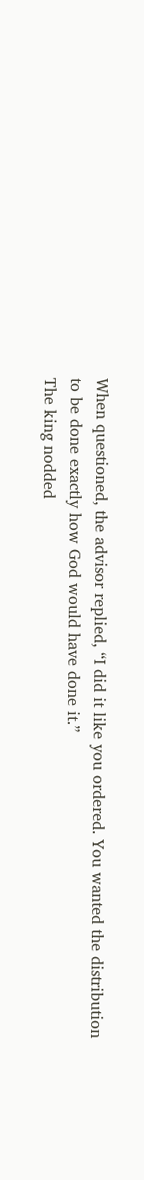When questioned, the advisor replied, “I did it like you ordered. You wanted the distribution to be done exactly how God would have done it.”
The king nodded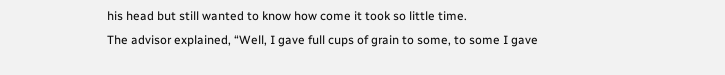his head but still wanted to know how come it took so little time.
The advisor explained, “Well, I gave full cups of grain to some, to some I gave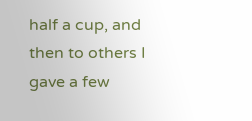half a cup, and then to others I gave a few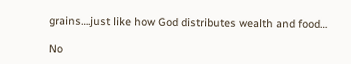grains….just like how God distributes wealth and food…

No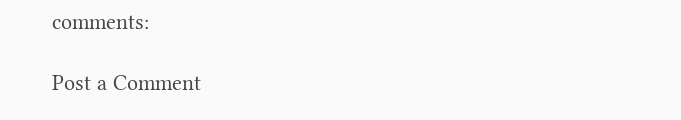comments:

Post a Comment